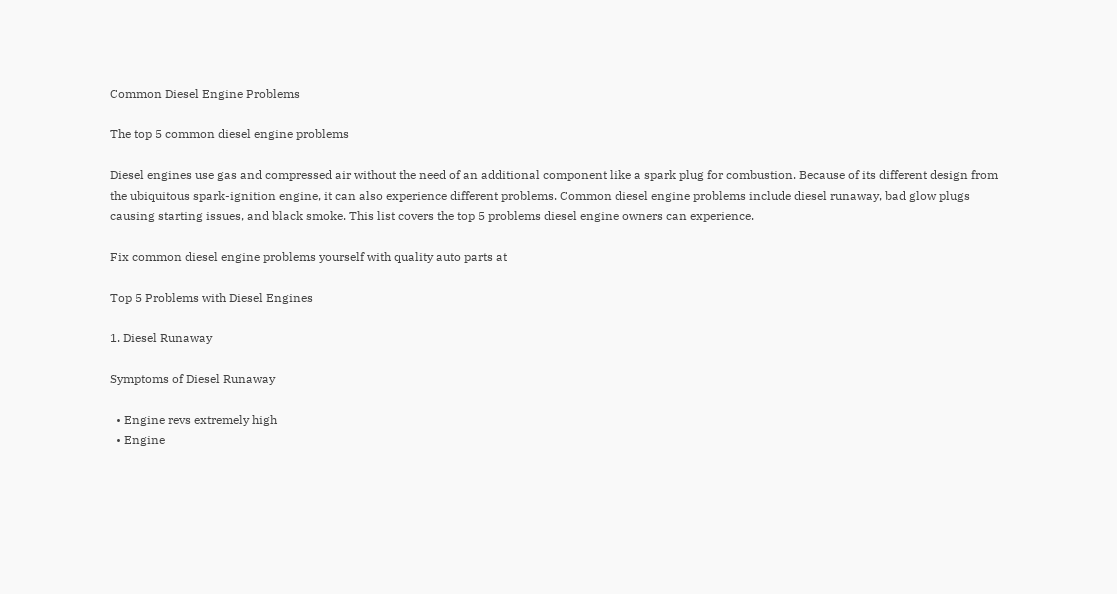Common Diesel Engine Problems

The top 5 common diesel engine problems

Diesel engines use gas and compressed air without the need of an additional component like a spark plug for combustion. Because of its different design from the ubiquitous spark-ignition engine, it can also experience different problems. Common diesel engine problems include diesel runaway, bad glow plugs causing starting issues, and black smoke. This list covers the top 5 problems diesel engine owners can experience.

Fix common diesel engine problems yourself with quality auto parts at

Top 5 Problems with Diesel Engines

1. Diesel Runaway

Symptoms of Diesel Runaway

  • Engine revs extremely high
  • Engine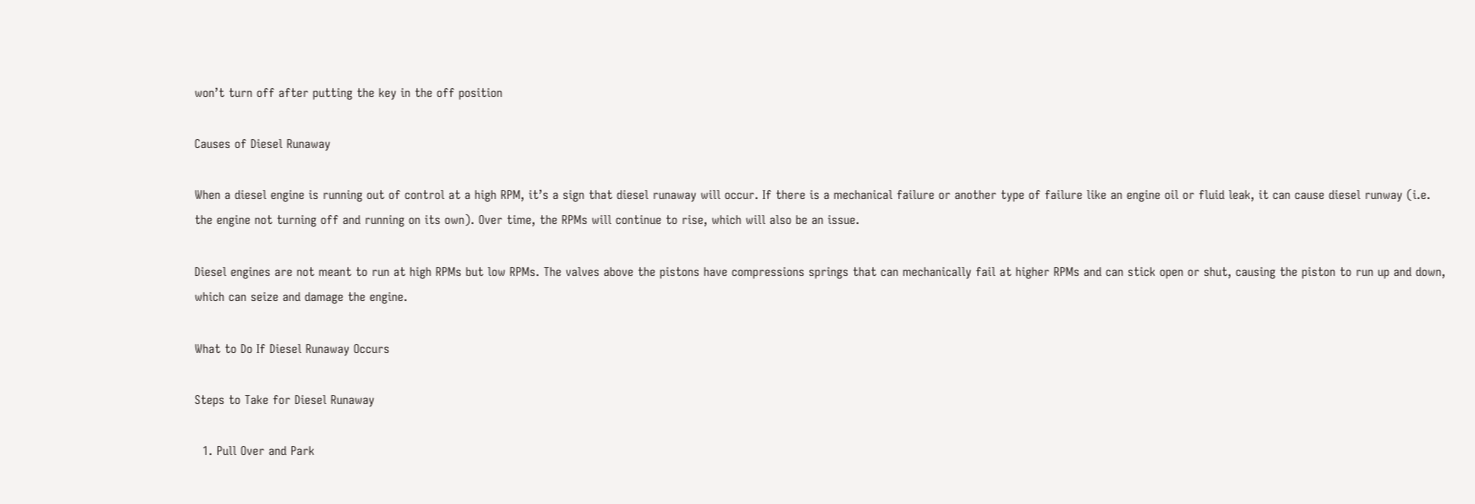won’t turn off after putting the key in the off position

Causes of Diesel Runaway

When a diesel engine is running out of control at a high RPM, it’s a sign that diesel runaway will occur. If there is a mechanical failure or another type of failure like an engine oil or fluid leak, it can cause diesel runway (i.e. the engine not turning off and running on its own). Over time, the RPMs will continue to rise, which will also be an issue.

Diesel engines are not meant to run at high RPMs but low RPMs. The valves above the pistons have compressions springs that can mechanically fail at higher RPMs and can stick open or shut, causing the piston to run up and down, which can seize and damage the engine.

What to Do If Diesel Runaway Occurs

Steps to Take for Diesel Runaway

  1. Pull Over and Park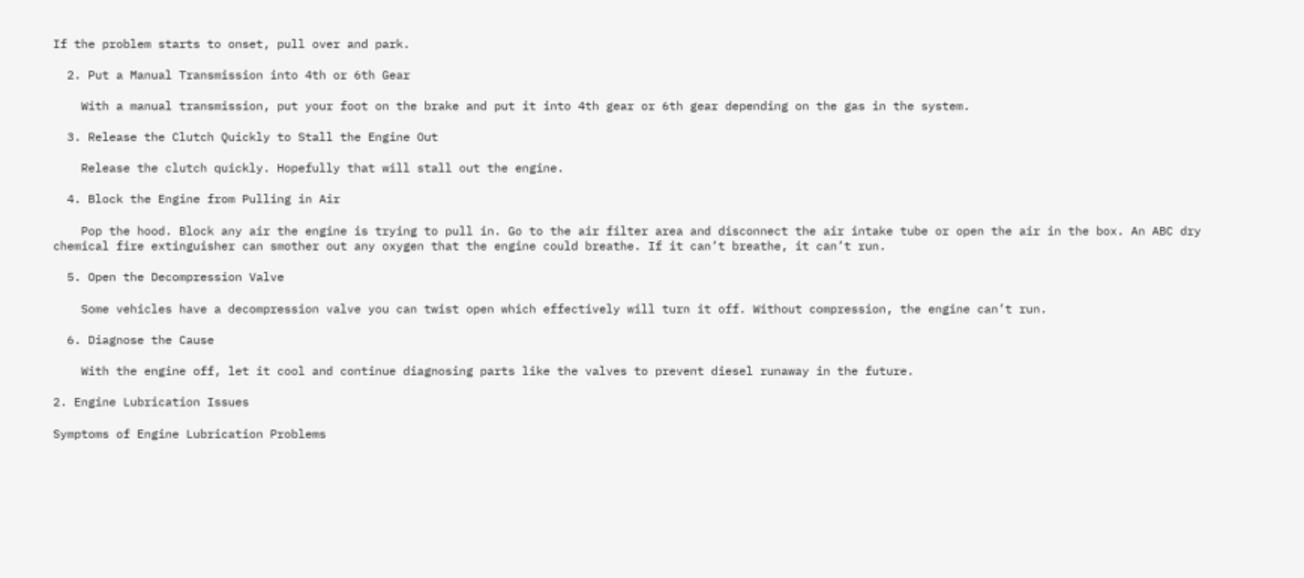If the problem starts to onset, pull over and park.

  2. Put a Manual Transmission into 4th or 6th Gear

    With a manual transmission, put your foot on the brake and put it into 4th gear or 6th gear depending on the gas in the system.

  3. Release the Clutch Quickly to Stall the Engine Out

    Release the clutch quickly. Hopefully that will stall out the engine.

  4. Block the Engine from Pulling in Air

    Pop the hood. Block any air the engine is trying to pull in. Go to the air filter area and disconnect the air intake tube or open the air in the box. An ABC dry chemical fire extinguisher can smother out any oxygen that the engine could breathe. If it can’t breathe, it can’t run.

  5. Open the Decompression Valve

    Some vehicles have a decompression valve you can twist open which effectively will turn it off. Without compression, the engine can’t run.

  6. Diagnose the Cause

    With the engine off, let it cool and continue diagnosing parts like the valves to prevent diesel runaway in the future.

2. Engine Lubrication Issues

Symptoms of Engine Lubrication Problems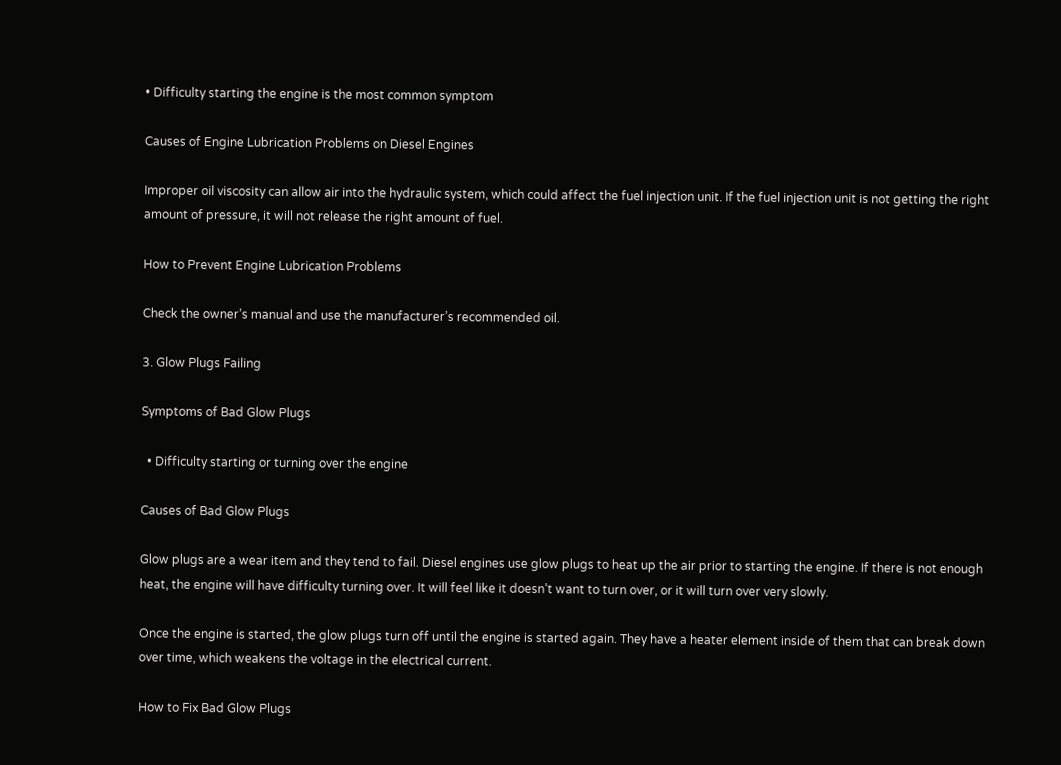• Difficulty starting the engine is the most common symptom

Causes of Engine Lubrication Problems on Diesel Engines

Improper oil viscosity can allow air into the hydraulic system, which could affect the fuel injection unit. If the fuel injection unit is not getting the right amount of pressure, it will not release the right amount of fuel.

How to Prevent Engine Lubrication Problems

Check the owner’s manual and use the manufacturer’s recommended oil.

3. Glow Plugs Failing

Symptoms of Bad Glow Plugs

  • Difficulty starting or turning over the engine

Causes of Bad Glow Plugs

Glow plugs are a wear item and they tend to fail. Diesel engines use glow plugs to heat up the air prior to starting the engine. If there is not enough heat, the engine will have difficulty turning over. It will feel like it doesn’t want to turn over, or it will turn over very slowly.

Once the engine is started, the glow plugs turn off until the engine is started again. They have a heater element inside of them that can break down over time, which weakens the voltage in the electrical current.

How to Fix Bad Glow Plugs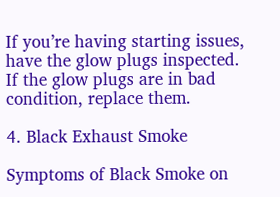If you’re having starting issues, have the glow plugs inspected. If the glow plugs are in bad condition, replace them.

4. Black Exhaust Smoke

Symptoms of Black Smoke on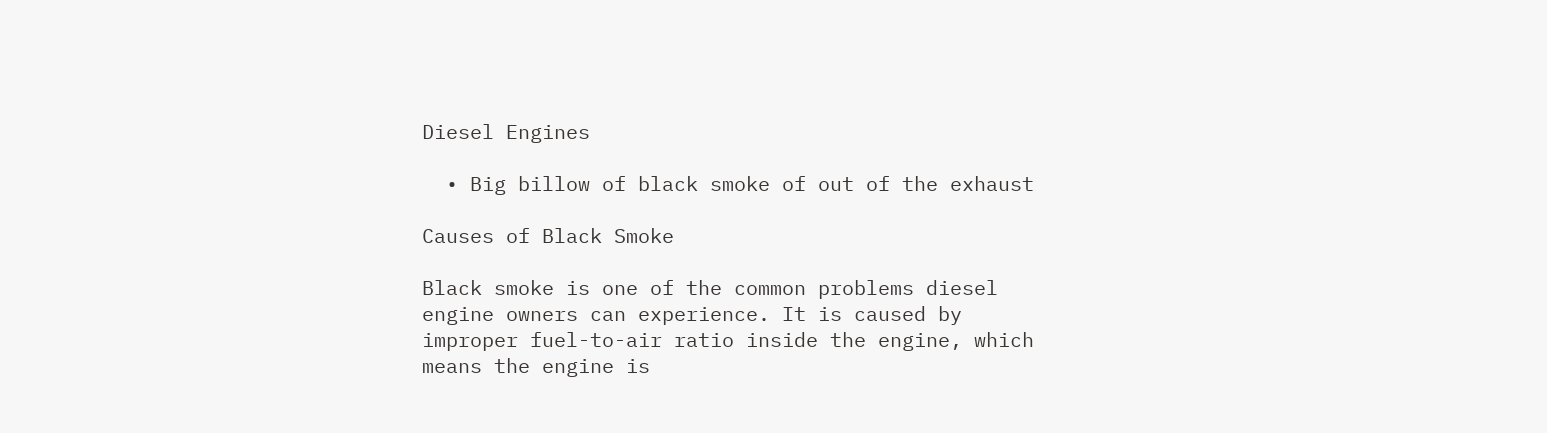Diesel Engines

  • Big billow of black smoke of out of the exhaust

Causes of Black Smoke

Black smoke is one of the common problems diesel engine owners can experience. It is caused by improper fuel-to-air ratio inside the engine, which means the engine is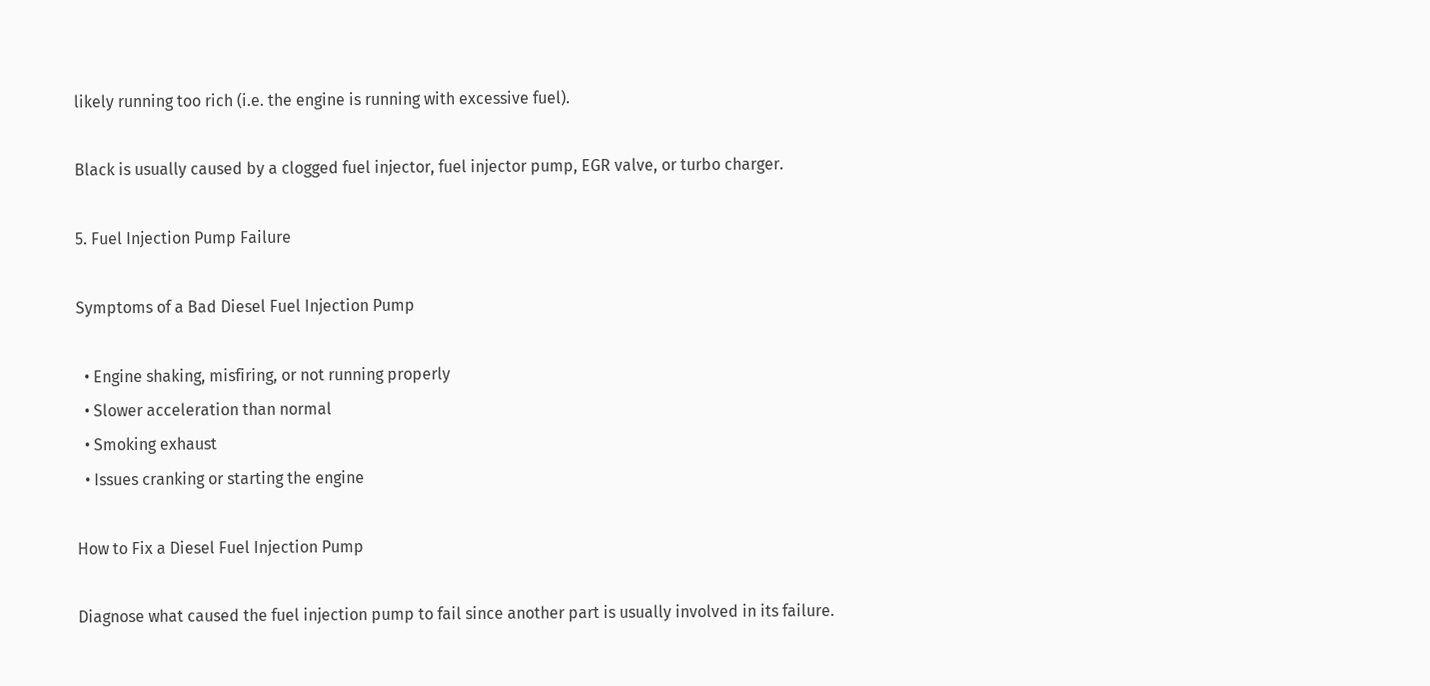likely running too rich (i.e. the engine is running with excessive fuel).

Black is usually caused by a clogged fuel injector, fuel injector pump, EGR valve, or turbo charger.

5. Fuel Injection Pump Failure

Symptoms of a Bad Diesel Fuel Injection Pump

  • Engine shaking, misfiring, or not running properly
  • Slower acceleration than normal
  • Smoking exhaust
  • Issues cranking or starting the engine

How to Fix a Diesel Fuel Injection Pump

Diagnose what caused the fuel injection pump to fail since another part is usually involved in its failure.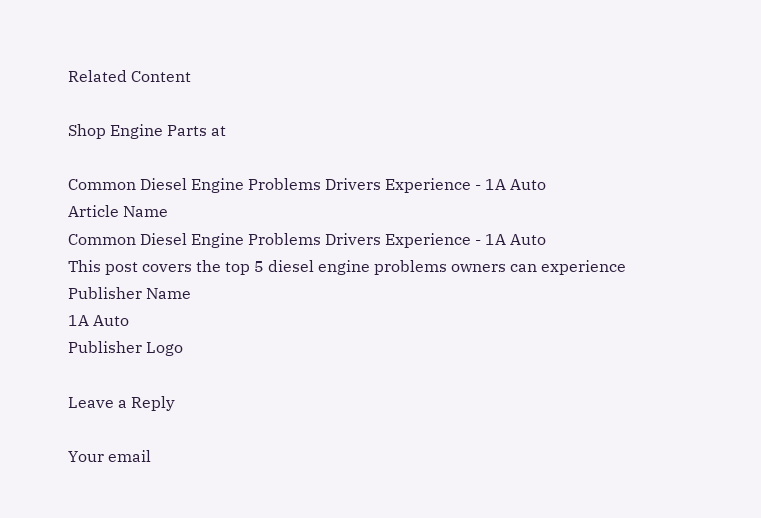Related Content

Shop Engine Parts at

Common Diesel Engine Problems Drivers Experience - 1A Auto
Article Name
Common Diesel Engine Problems Drivers Experience - 1A Auto
This post covers the top 5 diesel engine problems owners can experience
Publisher Name
1A Auto
Publisher Logo

Leave a Reply

Your email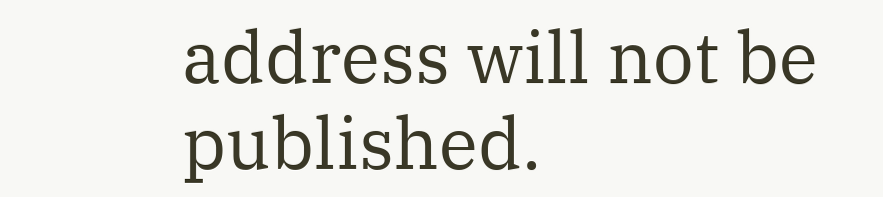address will not be published.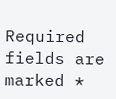Required fields are marked *